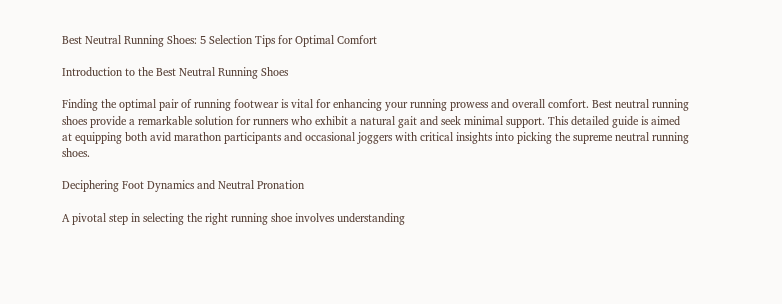Best Neutral Running Shoes: 5 Selection Tips for Optimal Comfort

Introduction to the Best Neutral Running Shoes

Finding the optimal pair of running footwear is vital for enhancing your running prowess and overall comfort. Best neutral running shoes provide a remarkable solution for runners who exhibit a natural gait and seek minimal support. This detailed guide is aimed at equipping both avid marathon participants and occasional joggers with critical insights into picking the supreme neutral running shoes.

Deciphering Foot Dynamics and Neutral Pronation

A pivotal step in selecting the right running shoe involves understanding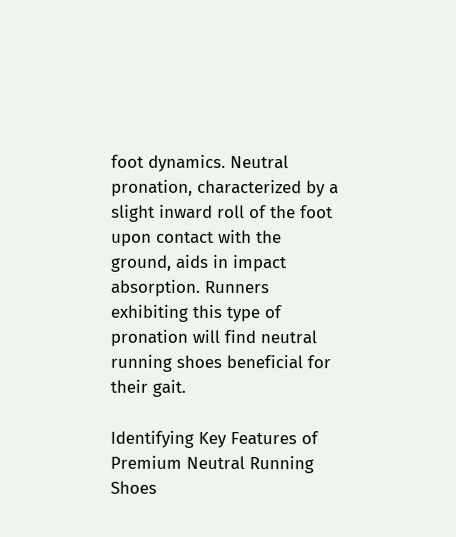foot dynamics. Neutral pronation, characterized by a slight inward roll of the foot upon contact with the ground, aids in impact absorption. Runners exhibiting this type of pronation will find neutral running shoes beneficial for their gait.

Identifying Key Features of Premium Neutral Running Shoes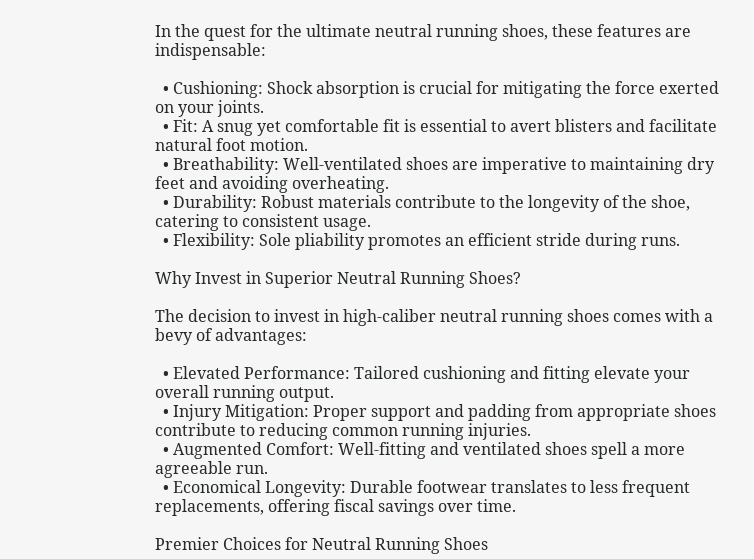In the quest for the ultimate neutral running shoes, these features are indispensable:

  • Cushioning: Shock absorption is crucial for mitigating the force exerted on your joints.
  • Fit: A snug yet comfortable fit is essential to avert blisters and facilitate natural foot motion.
  • Breathability: Well-ventilated shoes are imperative to maintaining dry feet and avoiding overheating.
  • Durability: Robust materials contribute to the longevity of the shoe, catering to consistent usage.
  • Flexibility: Sole pliability promotes an efficient stride during runs.

Why Invest in Superior Neutral Running Shoes?

The decision to invest in high-caliber neutral running shoes comes with a bevy of advantages:

  • Elevated Performance: Tailored cushioning and fitting elevate your overall running output.
  • Injury Mitigation: Proper support and padding from appropriate shoes contribute to reducing common running injuries.
  • Augmented Comfort: Well-fitting and ventilated shoes spell a more agreeable run.
  • Economical Longevity: Durable footwear translates to less frequent replacements, offering fiscal savings over time.

Premier Choices for Neutral Running Shoes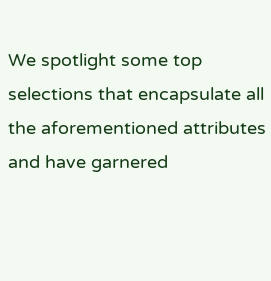We spotlight some top selections that encapsulate all the aforementioned attributes and have garnered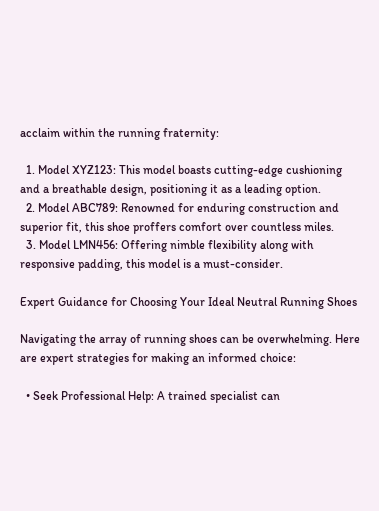acclaim within the running fraternity:

  1. Model XYZ123: This model boasts cutting-edge cushioning and a breathable design, positioning it as a leading option.
  2. Model ABC789: Renowned for enduring construction and superior fit, this shoe proffers comfort over countless miles.
  3. Model LMN456: Offering nimble flexibility along with responsive padding, this model is a must-consider.

Expert Guidance for Choosing Your Ideal Neutral Running Shoes

Navigating the array of running shoes can be overwhelming. Here are expert strategies for making an informed choice:

  • Seek Professional Help: A trained specialist can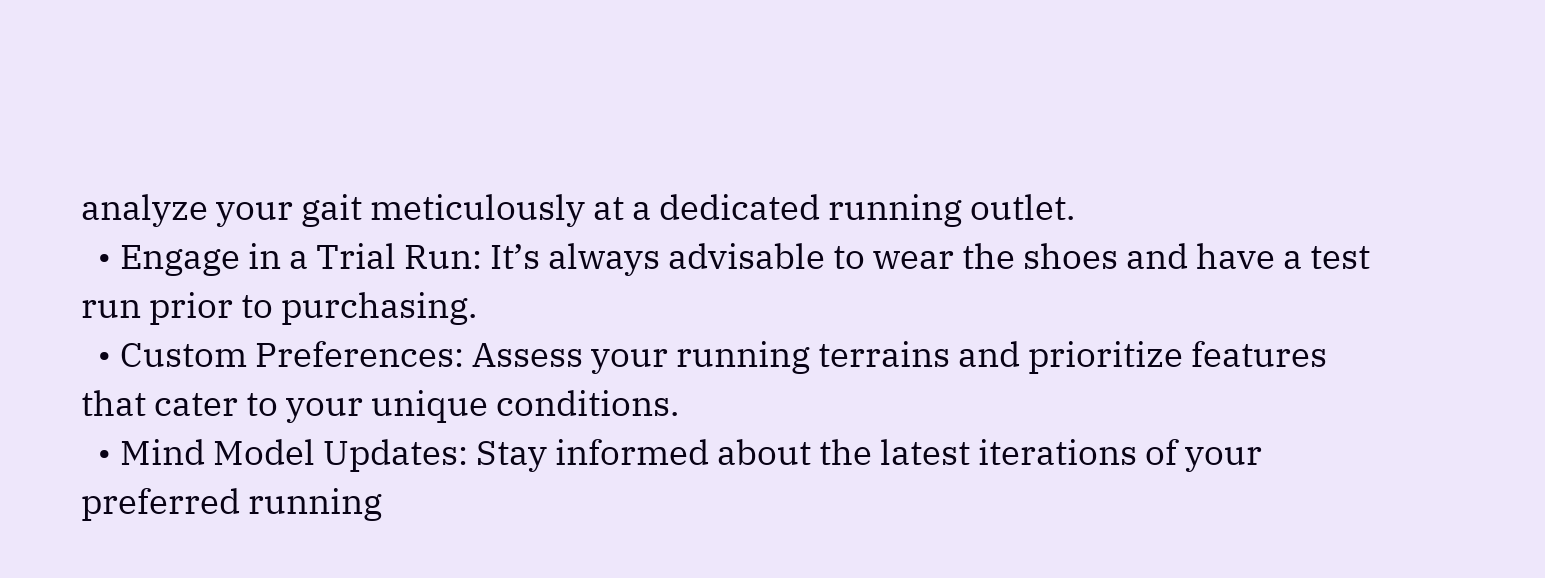analyze your gait meticulously at a dedicated running outlet.
  • Engage in a Trial Run: It’s always advisable to wear the shoes and have a test run prior to purchasing.
  • Custom Preferences: Assess your running terrains and prioritize features that cater to your unique conditions.
  • Mind Model Updates: Stay informed about the latest iterations of your preferred running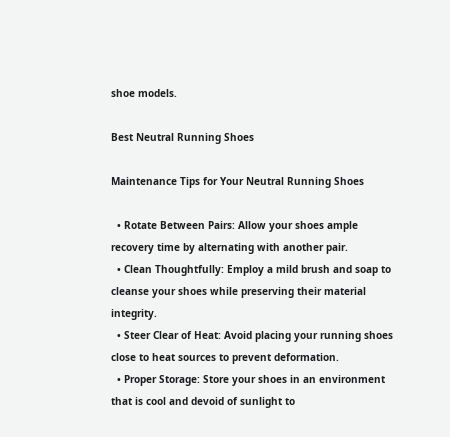shoe models.

Best Neutral Running Shoes

Maintenance Tips for Your Neutral Running Shoes

  • Rotate Between Pairs: Allow your shoes ample recovery time by alternating with another pair.
  • Clean Thoughtfully: Employ a mild brush and soap to cleanse your shoes while preserving their material integrity.
  • Steer Clear of Heat: Avoid placing your running shoes close to heat sources to prevent deformation.
  • Proper Storage: Store your shoes in an environment that is cool and devoid of sunlight to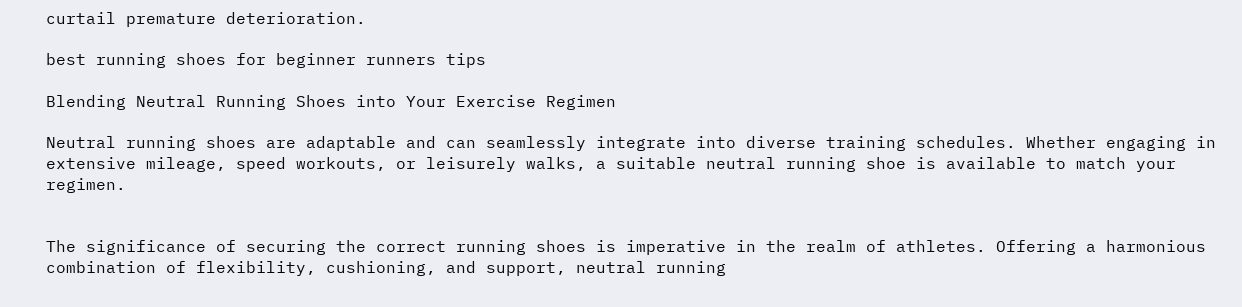curtail premature deterioration.

best running shoes for beginner runners tips

Blending Neutral Running Shoes into Your Exercise Regimen

Neutral running shoes are adaptable and can seamlessly integrate into diverse training schedules. Whether engaging in extensive mileage, speed workouts, or leisurely walks, a suitable neutral running shoe is available to match your regimen.


The significance of securing the correct running shoes is imperative in the realm of athletes. Offering a harmonious combination of flexibility, cushioning, and support, neutral running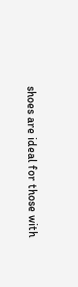shoes are ideal for those with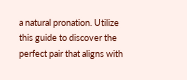a natural pronation. Utilize this guide to discover the perfect pair that aligns with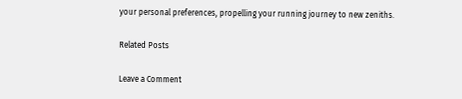your personal preferences, propelling your running journey to new zeniths.

Related Posts

Leave a Comment